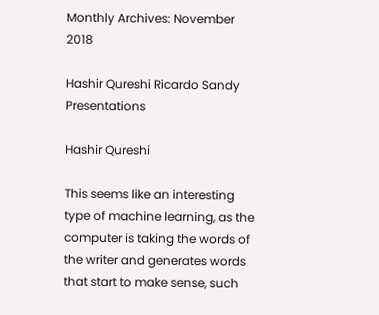Monthly Archives: November 2018

Hashir Qureshi Ricardo Sandy Presentations

Hashir Qureshi

This seems like an interesting type of machine learning, as the computer is taking the words of the writer and generates words that start to make sense, such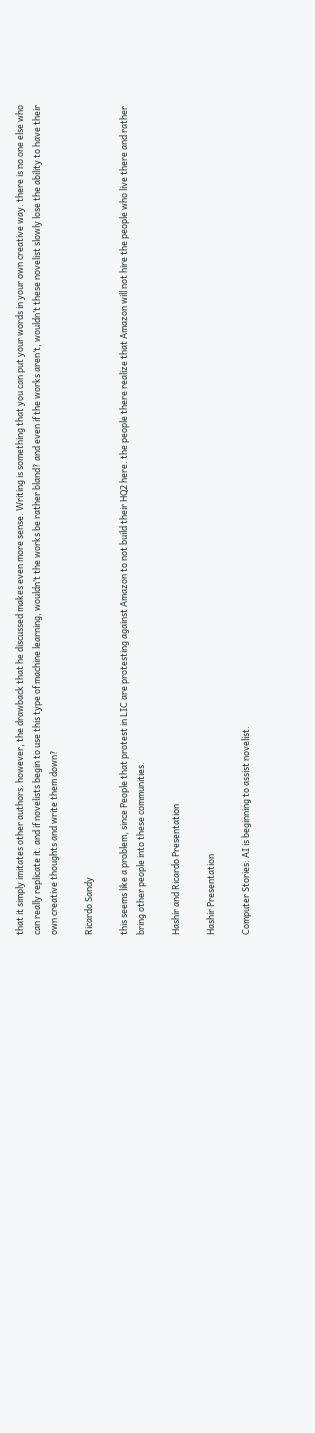that it simply imitates other authors. however, the drawback that he discussed makes even more sense. Writing is something that you can put your words in your own creative way. there is no one else who can really replicate it. and if novelists begin to use this type of machine learning, wouldn’t the works be rather bland? and even if the works aren’t, wouldn’t these novelist slowly lose the ability to have their own creative thoughts and write them down?

Ricardo Sandy

this seems like a problem, since People that protest in LIC are protesting against Amazon to not build their HQ2 here. the people there realize that Amazon will not hire the people who live there and rather bring other people into these communities.

Hashir and Ricardo Presentation

Hashir Presentation

Computer Stories: AI is beginning to assist novelist.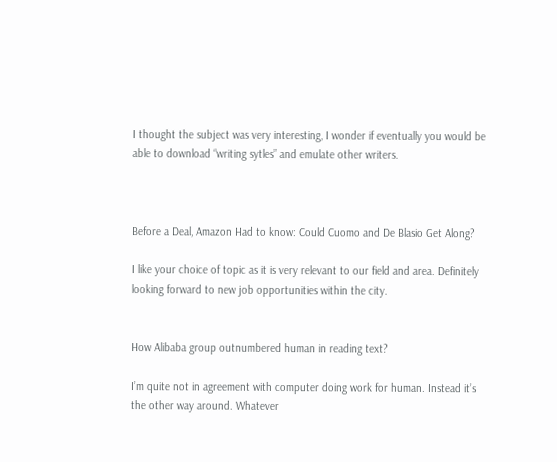I thought the subject was very interesting, I wonder if eventually you would be able to download “writing sytles” and emulate other writers.



Before a Deal, Amazon Had to know: Could Cuomo and De Blasio Get Along?

I like your choice of topic as it is very relevant to our field and area. Definitely looking forward to new job opportunities within the city.


How Alibaba group outnumbered human in reading text?

I’m quite not in agreement with computer doing work for human. Instead it’s the other way around. Whatever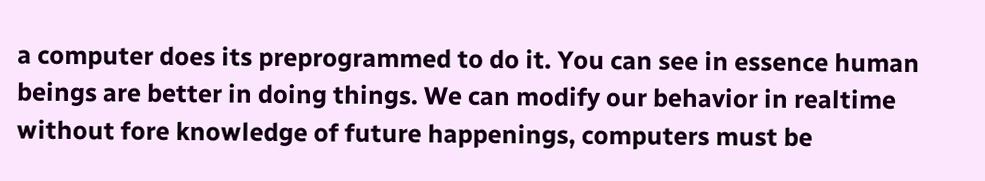a computer does its preprogrammed to do it. You can see in essence human beings are better in doing things. We can modify our behavior in realtime without fore knowledge of future happenings, computers must be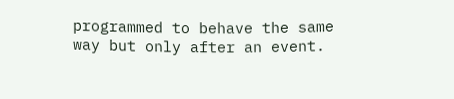programmed to behave the same way but only after an event.